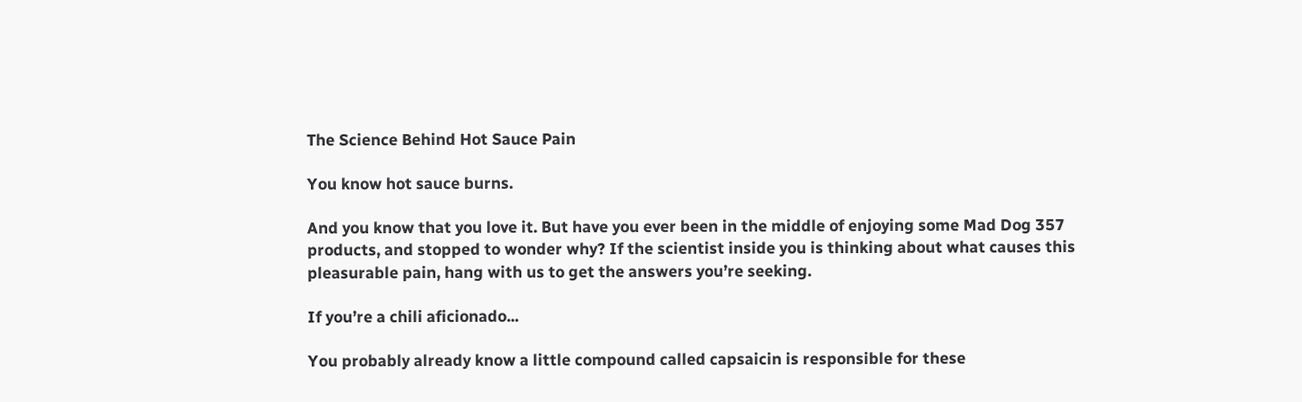The Science Behind Hot Sauce Pain

You know hot sauce burns.

And you know that you love it. But have you ever been in the middle of enjoying some Mad Dog 357 products, and stopped to wonder why? If the scientist inside you is thinking about what causes this pleasurable pain, hang with us to get the answers you’re seeking.

If you’re a chili aficionado...

You probably already know a little compound called capsaicin is responsible for these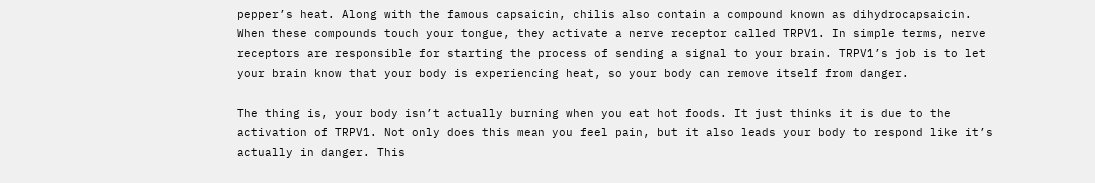pepper’s heat. Along with the famous capsaicin, chilis also contain a compound known as dihydrocapsaicin. When these compounds touch your tongue, they activate a nerve receptor called TRPV1. In simple terms, nerve receptors are responsible for starting the process of sending a signal to your brain. TRPV1’s job is to let your brain know that your body is experiencing heat, so your body can remove itself from danger.

The thing is, your body isn’t actually burning when you eat hot foods. It just thinks it is due to the activation of TRPV1. Not only does this mean you feel pain, but it also leads your body to respond like it’s actually in danger. This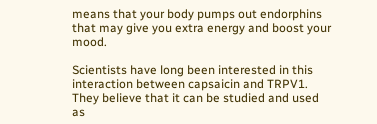means that your body pumps out endorphins that may give you extra energy and boost your mood.

Scientists have long been interested in this interaction between capsaicin and TRPV1. They believe that it can be studied and used as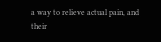a way to relieve actual pain, and their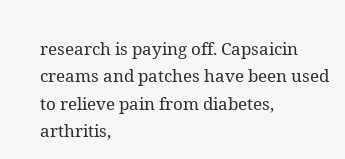research is paying off. Capsaicin creams and patches have been used to relieve pain from diabetes, arthritis,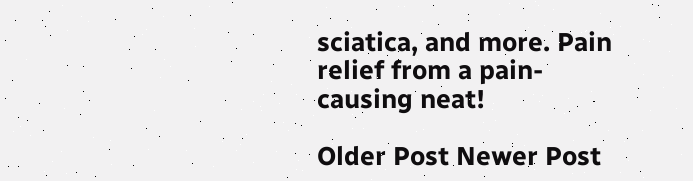sciatica, and more. Pain relief from a pain-causing neat!

Older Post Newer Post